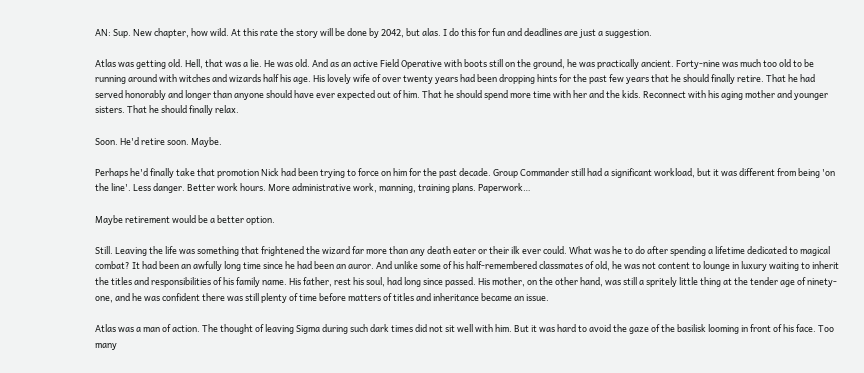AN: Sup. New chapter, how wild. At this rate the story will be done by 2042, but alas. I do this for fun and deadlines are just a suggestion.

Atlas was getting old. Hell, that was a lie. He was old. And as an active Field Operative with boots still on the ground, he was practically ancient. Forty-nine was much too old to be running around with witches and wizards half his age. His lovely wife of over twenty years had been dropping hints for the past few years that he should finally retire. That he had served honorably and longer than anyone should have ever expected out of him. That he should spend more time with her and the kids. Reconnect with his aging mother and younger sisters. That he should finally relax.

Soon. He'd retire soon. Maybe.

Perhaps he'd finally take that promotion Nick had been trying to force on him for the past decade. Group Commander still had a significant workload, but it was different from being 'on the line'. Less danger. Better work hours. More administrative work, manning, training plans. Paperwork…

Maybe retirement would be a better option.

Still. Leaving the life was something that frightened the wizard far more than any death eater or their ilk ever could. What was he to do after spending a lifetime dedicated to magical combat? It had been an awfully long time since he had been an auror. And unlike some of his half-remembered classmates of old, he was not content to lounge in luxury waiting to inherit the titles and responsibilities of his family name. His father, rest his soul, had long since passed. His mother, on the other hand, was still a spritely little thing at the tender age of ninety-one, and he was confident there was still plenty of time before matters of titles and inheritance became an issue.

Atlas was a man of action. The thought of leaving Sigma during such dark times did not sit well with him. But it was hard to avoid the gaze of the basilisk looming in front of his face. Too many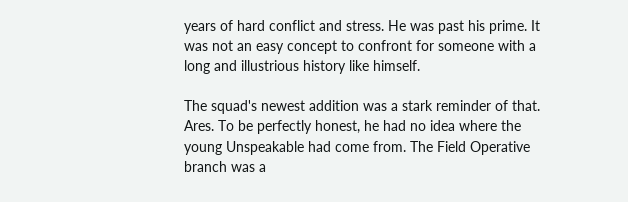years of hard conflict and stress. He was past his prime. It was not an easy concept to confront for someone with a long and illustrious history like himself.

The squad's newest addition was a stark reminder of that. Ares. To be perfectly honest, he had no idea where the young Unspeakable had come from. The Field Operative branch was a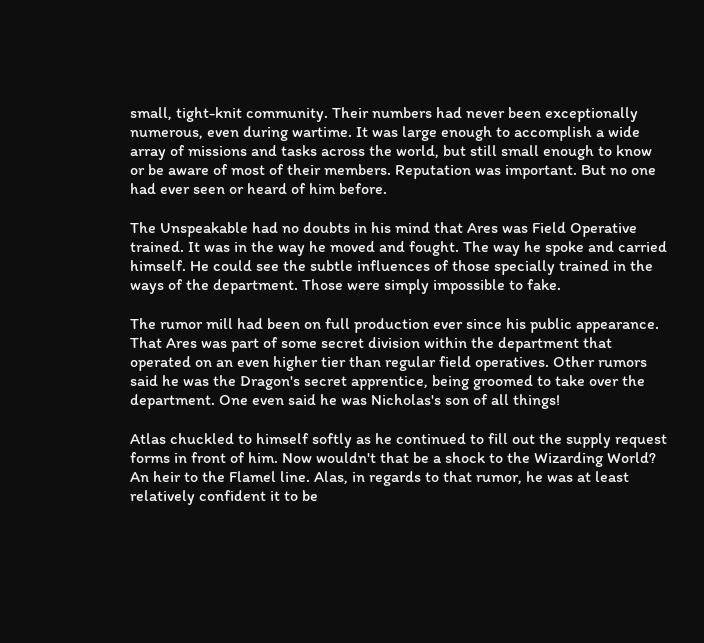small, tight-knit community. Their numbers had never been exceptionally numerous, even during wartime. It was large enough to accomplish a wide array of missions and tasks across the world, but still small enough to know or be aware of most of their members. Reputation was important. But no one had ever seen or heard of him before.

The Unspeakable had no doubts in his mind that Ares was Field Operative trained. It was in the way he moved and fought. The way he spoke and carried himself. He could see the subtle influences of those specially trained in the ways of the department. Those were simply impossible to fake.

The rumor mill had been on full production ever since his public appearance. That Ares was part of some secret division within the department that operated on an even higher tier than regular field operatives. Other rumors said he was the Dragon's secret apprentice, being groomed to take over the department. One even said he was Nicholas's son of all things!

Atlas chuckled to himself softly as he continued to fill out the supply request forms in front of him. Now wouldn't that be a shock to the Wizarding World? An heir to the Flamel line. Alas, in regards to that rumor, he was at least relatively confident it to be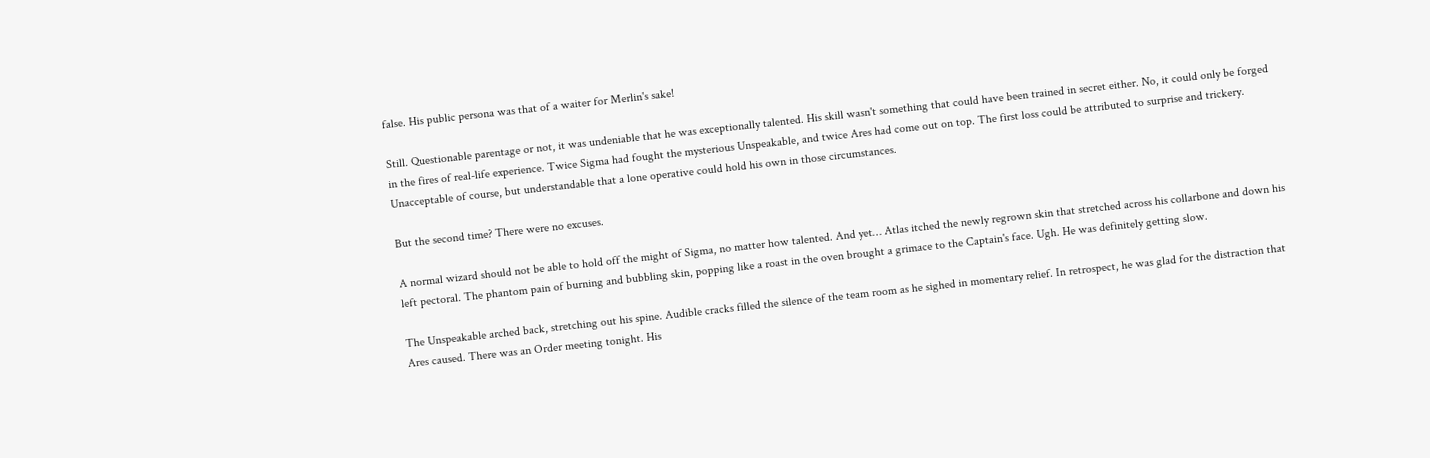false. His public persona was that of a waiter for Merlin's sake!

Still. Questionable parentage or not, it was undeniable that he was exceptionally talented. His skill wasn't something that could have been trained in secret either. No, it could only be forged in the fires of real-life experience. Twice Sigma had fought the mysterious Unspeakable, and twice Ares had come out on top. The first loss could be attributed to surprise and trickery. Unacceptable of course, but understandable that a lone operative could hold his own in those circumstances.

But the second time? There were no excuses.

A normal wizard should not be able to hold off the might of Sigma, no matter how talented. And yet… Atlas itched the newly regrown skin that stretched across his collarbone and down his left pectoral. The phantom pain of burning and bubbling skin, popping like a roast in the oven brought a grimace to the Captain's face. Ugh. He was definitely getting slow.

The Unspeakable arched back, stretching out his spine. Audible cracks filled the silence of the team room as he sighed in momentary relief. In retrospect, he was glad for the distraction that Ares caused. There was an Order meeting tonight. His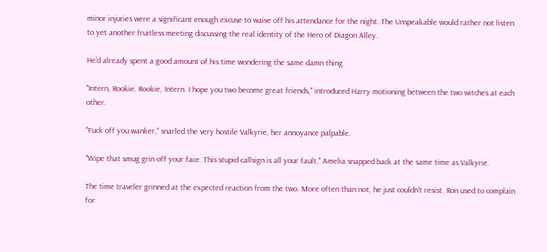minor injuries were a significant enough excuse to waive off his attendance for the night. The Unspeakable would rather not listen to yet another fruitless meeting discussing the real identity of the Hero of Diagon Alley.

He'd already spent a good amount of his time wondering the same damn thing.

"Intern, Rookie. Rookie, Intern. I hope you two become great friends," introduced Harry motioning between the two witches at each other.

"Fuck off you wanker," snarled the very hostile Valkyrie, her annoyance palpable.

"Wipe that smug grin off your face. This stupid callsign is all your fault," Amelia snapped back at the same time as Valkyrie.

The time traveler grinned at the expected reaction from the two. More often than not, he just couldn't resist. Ron used to complain for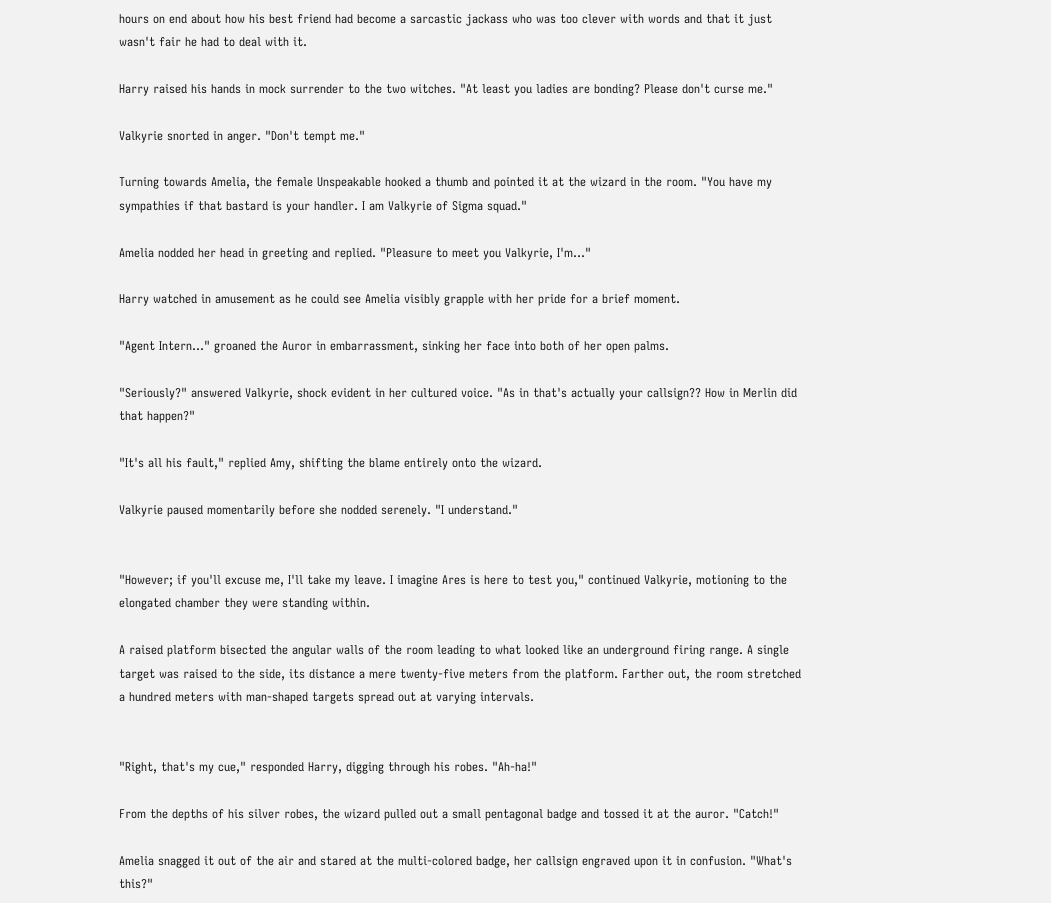hours on end about how his best friend had become a sarcastic jackass who was too clever with words and that it just wasn't fair he had to deal with it.

Harry raised his hands in mock surrender to the two witches. "At least you ladies are bonding? Please don't curse me."

Valkyrie snorted in anger. "Don't tempt me."

Turning towards Amelia, the female Unspeakable hooked a thumb and pointed it at the wizard in the room. "You have my sympathies if that bastard is your handler. I am Valkyrie of Sigma squad."

Amelia nodded her head in greeting and replied. "Pleasure to meet you Valkyrie, I'm…"

Harry watched in amusement as he could see Amelia visibly grapple with her pride for a brief moment.

"Agent Intern…" groaned the Auror in embarrassment, sinking her face into both of her open palms.

"Seriously?" answered Valkyrie, shock evident in her cultured voice. "As in that's actually your callsign?? How in Merlin did that happen?"

"It's all his fault," replied Amy, shifting the blame entirely onto the wizard.

Valkyrie paused momentarily before she nodded serenely. "I understand."


"However; if you'll excuse me, I'll take my leave. I imagine Ares is here to test you," continued Valkyrie, motioning to the elongated chamber they were standing within.

A raised platform bisected the angular walls of the room leading to what looked like an underground firing range. A single target was raised to the side, its distance a mere twenty-five meters from the platform. Farther out, the room stretched a hundred meters with man-shaped targets spread out at varying intervals.


"Right, that's my cue," responded Harry, digging through his robes. "Ah-ha!"

From the depths of his silver robes, the wizard pulled out a small pentagonal badge and tossed it at the auror. "Catch!"

Amelia snagged it out of the air and stared at the multi-colored badge, her callsign engraved upon it in confusion. "What's this?"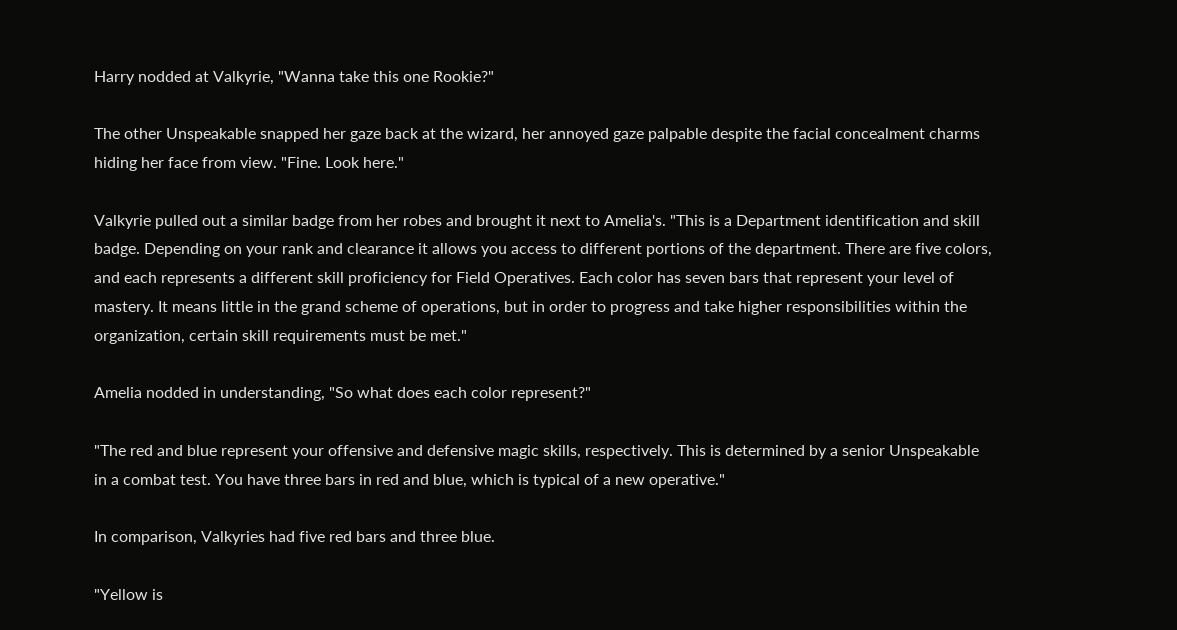Harry nodded at Valkyrie, "Wanna take this one Rookie?"

The other Unspeakable snapped her gaze back at the wizard, her annoyed gaze palpable despite the facial concealment charms hiding her face from view. "Fine. Look here."

Valkyrie pulled out a similar badge from her robes and brought it next to Amelia's. "This is a Department identification and skill badge. Depending on your rank and clearance it allows you access to different portions of the department. There are five colors, and each represents a different skill proficiency for Field Operatives. Each color has seven bars that represent your level of mastery. It means little in the grand scheme of operations, but in order to progress and take higher responsibilities within the organization, certain skill requirements must be met."

Amelia nodded in understanding, "So what does each color represent?"

"The red and blue represent your offensive and defensive magic skills, respectively. This is determined by a senior Unspeakable in a combat test. You have three bars in red and blue, which is typical of a new operative."

In comparison, Valkyries had five red bars and three blue.

"Yellow is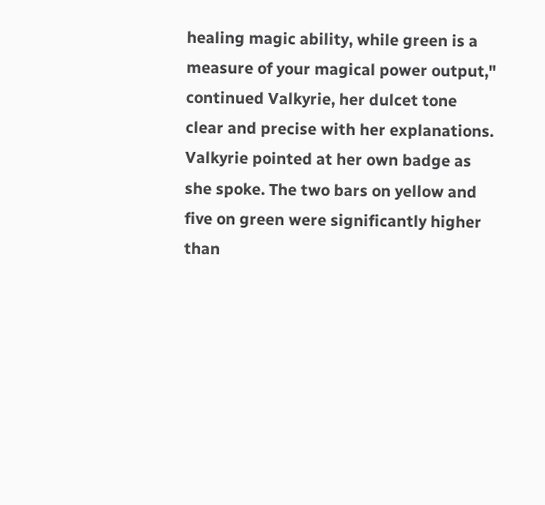healing magic ability, while green is a measure of your magical power output," continued Valkyrie, her dulcet tone clear and precise with her explanations. Valkyrie pointed at her own badge as she spoke. The two bars on yellow and five on green were significantly higher than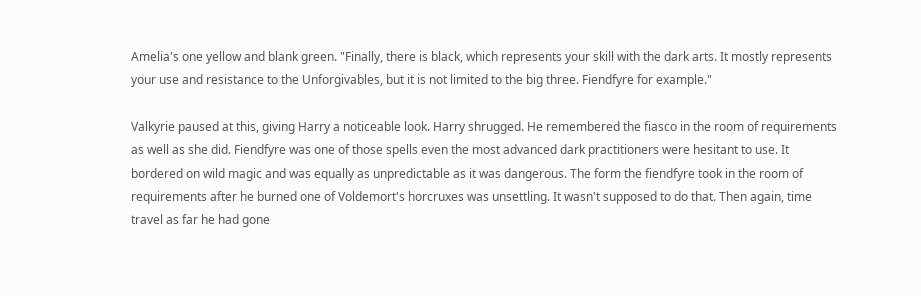Amelia's one yellow and blank green. "Finally, there is black, which represents your skill with the dark arts. It mostly represents your use and resistance to the Unforgivables, but it is not limited to the big three. Fiendfyre for example."

Valkyrie paused at this, giving Harry a noticeable look. Harry shrugged. He remembered the fiasco in the room of requirements as well as she did. Fiendfyre was one of those spells even the most advanced dark practitioners were hesitant to use. It bordered on wild magic and was equally as unpredictable as it was dangerous. The form the fiendfyre took in the room of requirements after he burned one of Voldemort's horcruxes was unsettling. It wasn't supposed to do that. Then again, time travel as far he had gone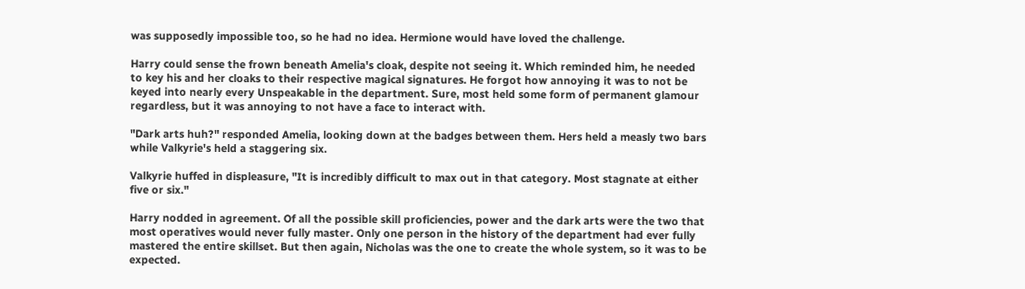was supposedly impossible too, so he had no idea. Hermione would have loved the challenge.

Harry could sense the frown beneath Amelia's cloak, despite not seeing it. Which reminded him, he needed to key his and her cloaks to their respective magical signatures. He forgot how annoying it was to not be keyed into nearly every Unspeakable in the department. Sure, most held some form of permanent glamour regardless, but it was annoying to not have a face to interact with.

"Dark arts huh?" responded Amelia, looking down at the badges between them. Hers held a measly two bars while Valkyrie's held a staggering six.

Valkyrie huffed in displeasure, "It is incredibly difficult to max out in that category. Most stagnate at either five or six."

Harry nodded in agreement. Of all the possible skill proficiencies, power and the dark arts were the two that most operatives would never fully master. Only one person in the history of the department had ever fully mastered the entire skillset. But then again, Nicholas was the one to create the whole system, so it was to be expected.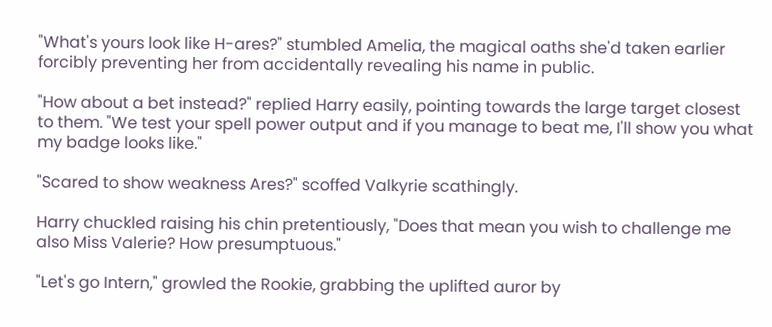"What's yours look like H-ares?" stumbled Amelia, the magical oaths she'd taken earlier forcibly preventing her from accidentally revealing his name in public.

"How about a bet instead?" replied Harry easily, pointing towards the large target closest to them. "We test your spell power output and if you manage to beat me, I'll show you what my badge looks like."

"Scared to show weakness Ares?" scoffed Valkyrie scathingly.

Harry chuckled raising his chin pretentiously, "Does that mean you wish to challenge me also Miss Valerie? How presumptuous."

"Let's go Intern," growled the Rookie, grabbing the uplifted auror by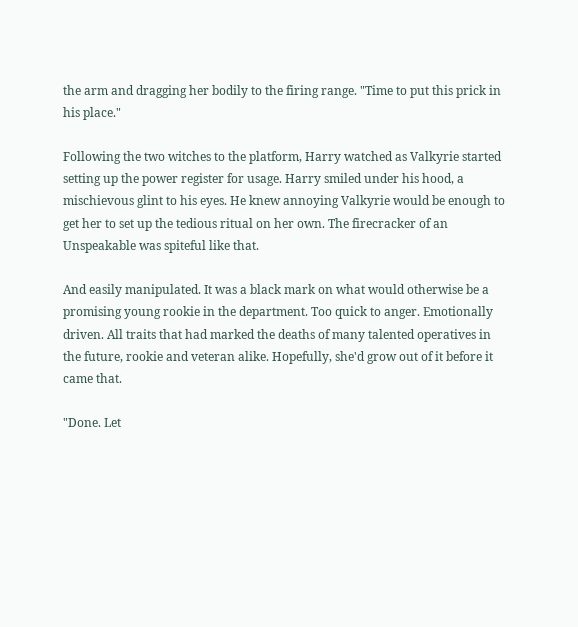the arm and dragging her bodily to the firing range. "Time to put this prick in his place."

Following the two witches to the platform, Harry watched as Valkyrie started setting up the power register for usage. Harry smiled under his hood, a mischievous glint to his eyes. He knew annoying Valkyrie would be enough to get her to set up the tedious ritual on her own. The firecracker of an Unspeakable was spiteful like that.

And easily manipulated. It was a black mark on what would otherwise be a promising young rookie in the department. Too quick to anger. Emotionally driven. All traits that had marked the deaths of many talented operatives in the future, rookie and veteran alike. Hopefully, she'd grow out of it before it came that.

"Done. Let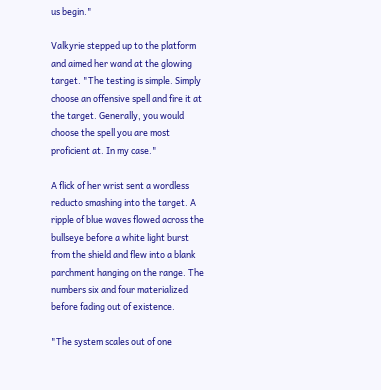us begin."

Valkyrie stepped up to the platform and aimed her wand at the glowing target. "The testing is simple. Simply choose an offensive spell and fire it at the target. Generally, you would choose the spell you are most proficient at. In my case."

A flick of her wrist sent a wordless reducto smashing into the target. A ripple of blue waves flowed across the bullseye before a white light burst from the shield and flew into a blank parchment hanging on the range. The numbers six and four materialized before fading out of existence.

"The system scales out of one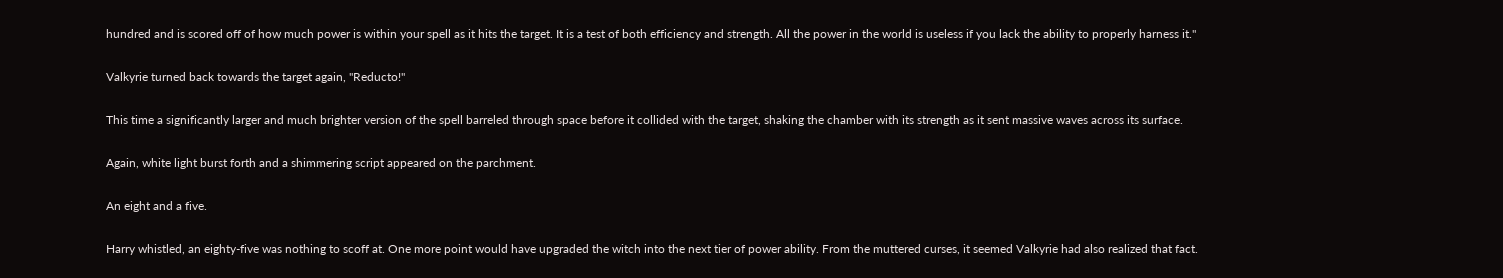hundred and is scored off of how much power is within your spell as it hits the target. It is a test of both efficiency and strength. All the power in the world is useless if you lack the ability to properly harness it."

Valkyrie turned back towards the target again, "Reducto!"

This time a significantly larger and much brighter version of the spell barreled through space before it collided with the target, shaking the chamber with its strength as it sent massive waves across its surface.

Again, white light burst forth and a shimmering script appeared on the parchment.

An eight and a five.

Harry whistled, an eighty-five was nothing to scoff at. One more point would have upgraded the witch into the next tier of power ability. From the muttered curses, it seemed Valkyrie had also realized that fact.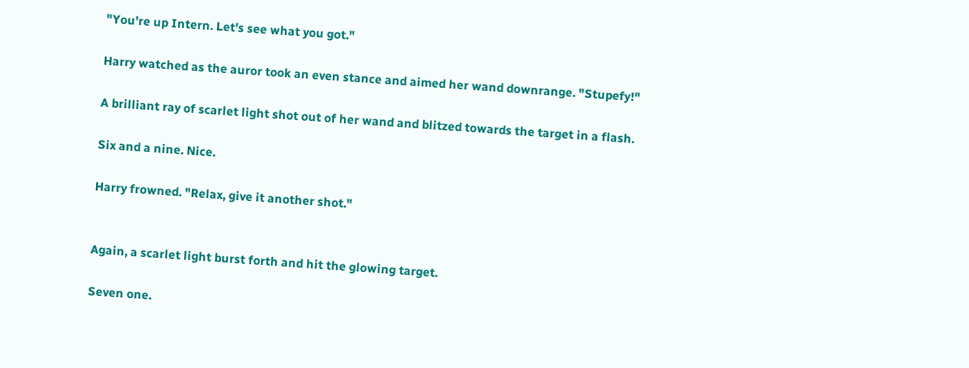"You're up Intern. Let's see what you got."

Harry watched as the auror took an even stance and aimed her wand downrange. "Stupefy!"

A brilliant ray of scarlet light shot out of her wand and blitzed towards the target in a flash.

Six and a nine. Nice.

Harry frowned. "Relax, give it another shot."


Again, a scarlet light burst forth and hit the glowing target.

Seven one.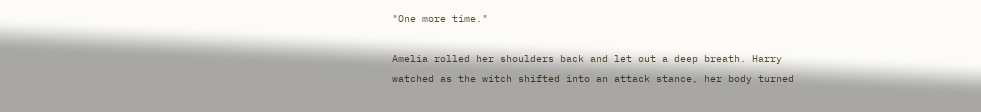"One more time."

Amelia rolled her shoulders back and let out a deep breath. Harry watched as the witch shifted into an attack stance, her body turned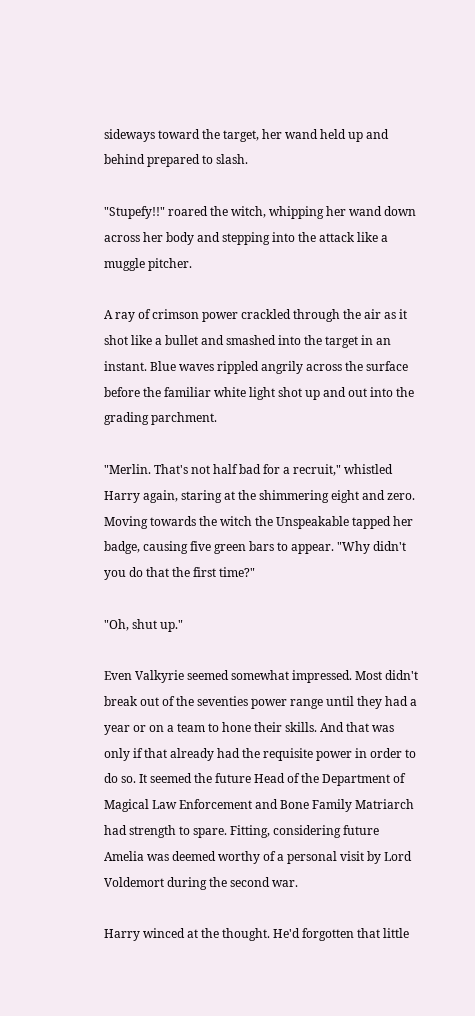sideways toward the target, her wand held up and behind prepared to slash.

"Stupefy!!" roared the witch, whipping her wand down across her body and stepping into the attack like a muggle pitcher.

A ray of crimson power crackled through the air as it shot like a bullet and smashed into the target in an instant. Blue waves rippled angrily across the surface before the familiar white light shot up and out into the grading parchment.

"Merlin. That's not half bad for a recruit," whistled Harry again, staring at the shimmering eight and zero. Moving towards the witch the Unspeakable tapped her badge, causing five green bars to appear. "Why didn't you do that the first time?"

"Oh, shut up."

Even Valkyrie seemed somewhat impressed. Most didn't break out of the seventies power range until they had a year or on a team to hone their skills. And that was only if that already had the requisite power in order to do so. It seemed the future Head of the Department of Magical Law Enforcement and Bone Family Matriarch had strength to spare. Fitting, considering future Amelia was deemed worthy of a personal visit by Lord Voldemort during the second war.

Harry winced at the thought. He'd forgotten that little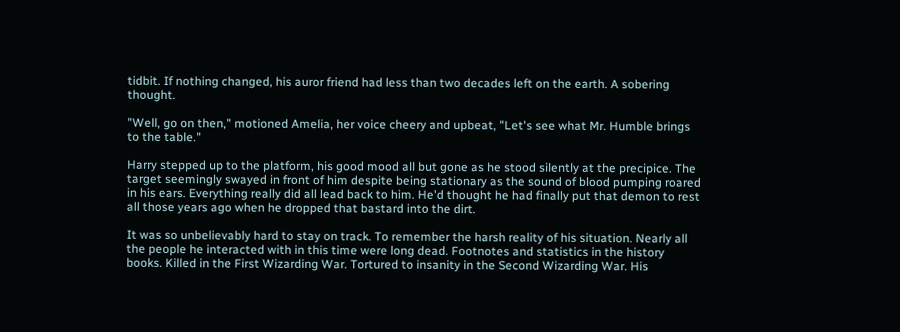tidbit. If nothing changed, his auror friend had less than two decades left on the earth. A sobering thought.

"Well, go on then," motioned Amelia, her voice cheery and upbeat, "Let's see what Mr. Humble brings to the table."

Harry stepped up to the platform, his good mood all but gone as he stood silently at the precipice. The target seemingly swayed in front of him despite being stationary as the sound of blood pumping roared in his ears. Everything really did all lead back to him. He'd thought he had finally put that demon to rest all those years ago when he dropped that bastard into the dirt.

It was so unbelievably hard to stay on track. To remember the harsh reality of his situation. Nearly all the people he interacted with in this time were long dead. Footnotes and statistics in the history books. Killed in the First Wizarding War. Tortured to insanity in the Second Wizarding War. His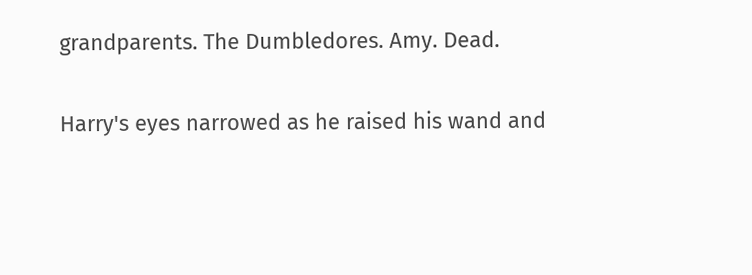grandparents. The Dumbledores. Amy. Dead.

Harry's eyes narrowed as he raised his wand and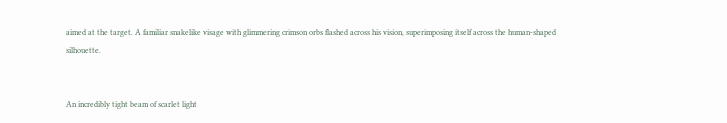aimed at the target. A familiar snakelike visage with glimmering crimson orbs flashed across his vision, superimposing itself across the human-shaped silhouette.


An incredibly tight beam of scarlet light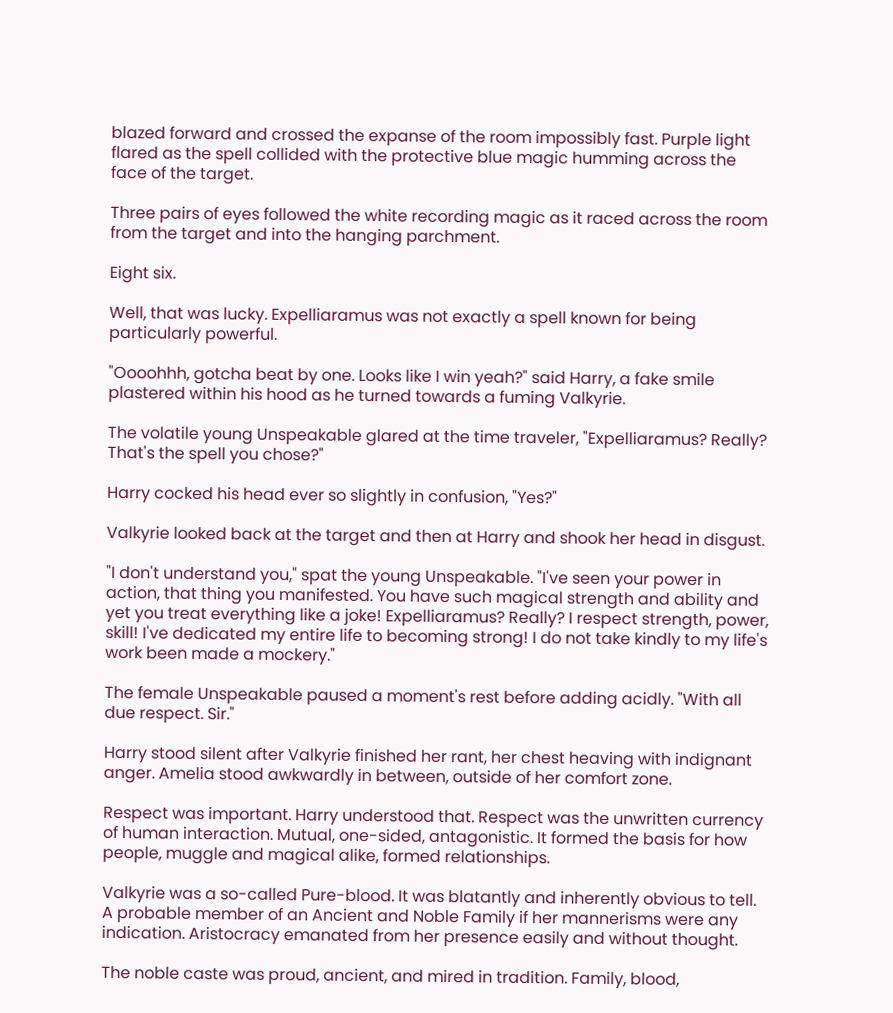blazed forward and crossed the expanse of the room impossibly fast. Purple light flared as the spell collided with the protective blue magic humming across the face of the target.

Three pairs of eyes followed the white recording magic as it raced across the room from the target and into the hanging parchment.

Eight six.

Well, that was lucky. Expelliaramus was not exactly a spell known for being particularly powerful.

"Oooohhh, gotcha beat by one. Looks like I win yeah?" said Harry, a fake smile plastered within his hood as he turned towards a fuming Valkyrie.

The volatile young Unspeakable glared at the time traveler, "Expelliaramus? Really? That's the spell you chose?"

Harry cocked his head ever so slightly in confusion, "Yes?"

Valkyrie looked back at the target and then at Harry and shook her head in disgust.

"I don't understand you," spat the young Unspeakable. "I've seen your power in action, that thing you manifested. You have such magical strength and ability and yet you treat everything like a joke! Expelliaramus? Really? I respect strength, power, skill! I've dedicated my entire life to becoming strong! I do not take kindly to my life's work been made a mockery."

The female Unspeakable paused a moment's rest before adding acidly. "With all due respect. Sir."

Harry stood silent after Valkyrie finished her rant, her chest heaving with indignant anger. Amelia stood awkwardly in between, outside of her comfort zone.

Respect was important. Harry understood that. Respect was the unwritten currency of human interaction. Mutual, one-sided, antagonistic. It formed the basis for how people, muggle and magical alike, formed relationships.

Valkyrie was a so-called Pure-blood. It was blatantly and inherently obvious to tell. A probable member of an Ancient and Noble Family if her mannerisms were any indication. Aristocracy emanated from her presence easily and without thought.

The noble caste was proud, ancient, and mired in tradition. Family, blood,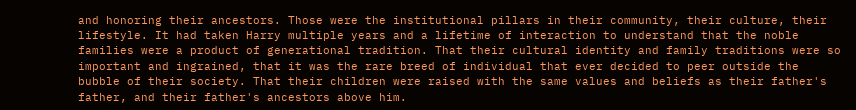and honoring their ancestors. Those were the institutional pillars in their community, their culture, their lifestyle. It had taken Harry multiple years and a lifetime of interaction to understand that the noble families were a product of generational tradition. That their cultural identity and family traditions were so important and ingrained, that it was the rare breed of individual that ever decided to peer outside the bubble of their society. That their children were raised with the same values and beliefs as their father's father, and their father's ancestors above him.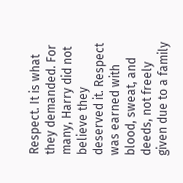Respect. It is what they demanded. For many, Harry did not believe they deserved it. Respect was earned with blood, sweat, and deeds, not freely given due to a family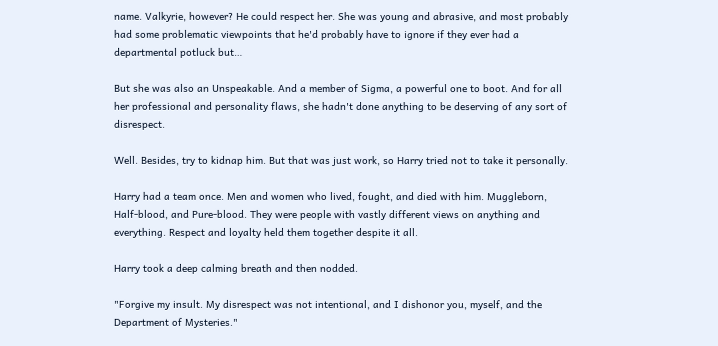name. Valkyrie, however? He could respect her. She was young and abrasive, and most probably had some problematic viewpoints that he'd probably have to ignore if they ever had a departmental potluck but…

But she was also an Unspeakable. And a member of Sigma, a powerful one to boot. And for all her professional and personality flaws, she hadn't done anything to be deserving of any sort of disrespect.

Well. Besides, try to kidnap him. But that was just work, so Harry tried not to take it personally.

Harry had a team once. Men and women who lived, fought, and died with him. Muggleborn, Half-blood, and Pure-blood. They were people with vastly different views on anything and everything. Respect and loyalty held them together despite it all.

Harry took a deep calming breath and then nodded.

"Forgive my insult. My disrespect was not intentional, and I dishonor you, myself, and the Department of Mysteries."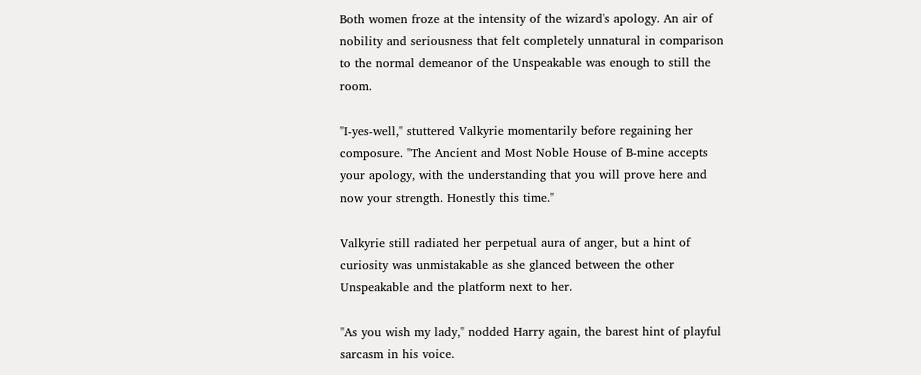Both women froze at the intensity of the wizard's apology. An air of nobility and seriousness that felt completely unnatural in comparison to the normal demeanor of the Unspeakable was enough to still the room.

"I-yes-well," stuttered Valkyrie momentarily before regaining her composure. "The Ancient and Most Noble House of B-mine accepts your apology, with the understanding that you will prove here and now your strength. Honestly this time."

Valkyrie still radiated her perpetual aura of anger, but a hint of curiosity was unmistakable as she glanced between the other Unspeakable and the platform next to her.

"As you wish my lady," nodded Harry again, the barest hint of playful sarcasm in his voice.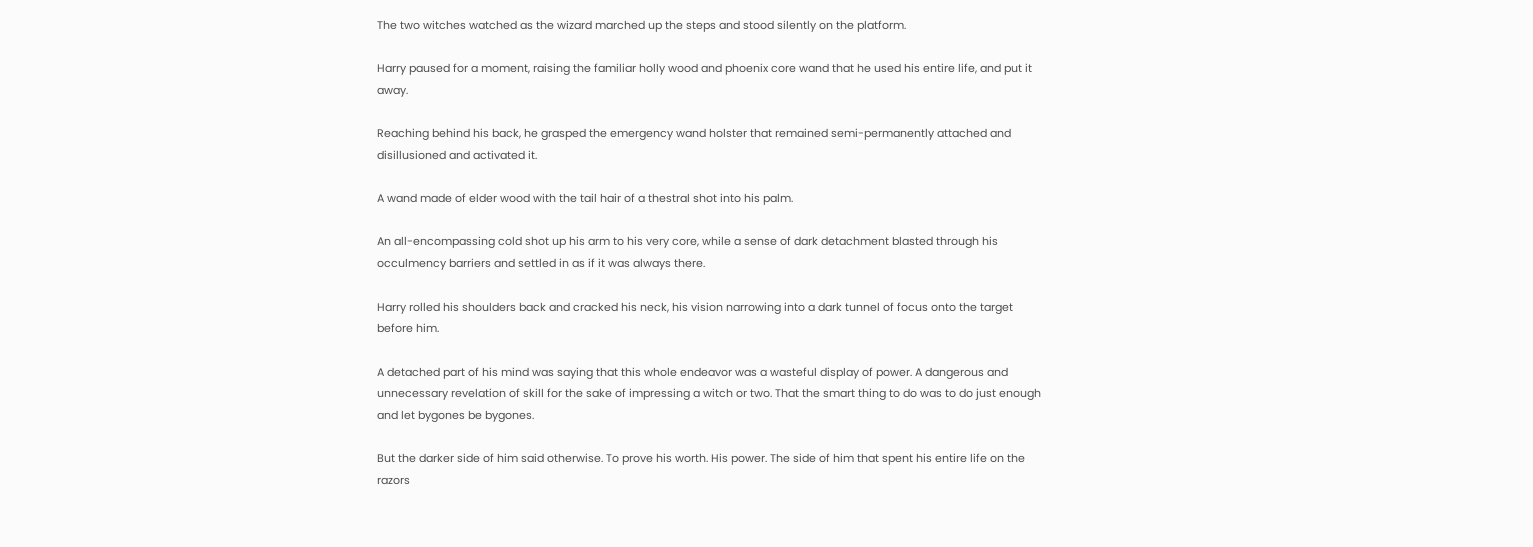The two witches watched as the wizard marched up the steps and stood silently on the platform.

Harry paused for a moment, raising the familiar holly wood and phoenix core wand that he used his entire life, and put it away.

Reaching behind his back, he grasped the emergency wand holster that remained semi-permanently attached and disillusioned and activated it.

A wand made of elder wood with the tail hair of a thestral shot into his palm.

An all-encompassing cold shot up his arm to his very core, while a sense of dark detachment blasted through his occulmency barriers and settled in as if it was always there.

Harry rolled his shoulders back and cracked his neck, his vision narrowing into a dark tunnel of focus onto the target before him.

A detached part of his mind was saying that this whole endeavor was a wasteful display of power. A dangerous and unnecessary revelation of skill for the sake of impressing a witch or two. That the smart thing to do was to do just enough and let bygones be bygones.

But the darker side of him said otherwise. To prove his worth. His power. The side of him that spent his entire life on the razors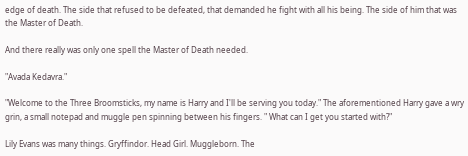edge of death. The side that refused to be defeated, that demanded he fight with all his being. The side of him that was the Master of Death.

And there really was only one spell the Master of Death needed.

"Avada Kedavra."

"Welcome to the Three Broomsticks, my name is Harry and I'll be serving you today." The aforementioned Harry gave a wry grin, a small notepad and muggle pen spinning between his fingers. " What can I get you started with?"

Lily Evans was many things. Gryffindor. Head Girl. Muggleborn. The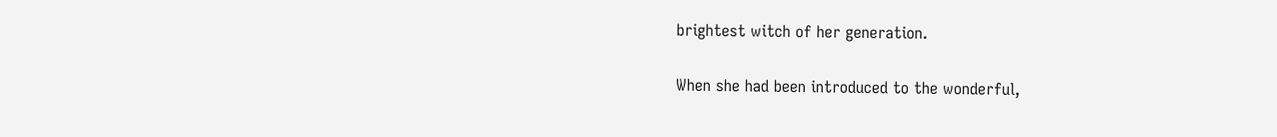brightest witch of her generation.

When she had been introduced to the wonderful,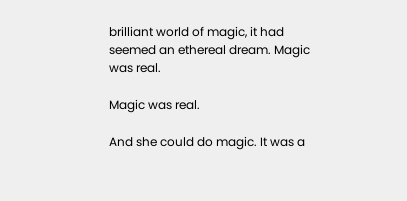brilliant world of magic, it had seemed an ethereal dream. Magic was real.

Magic was real.

And she could do magic. It was a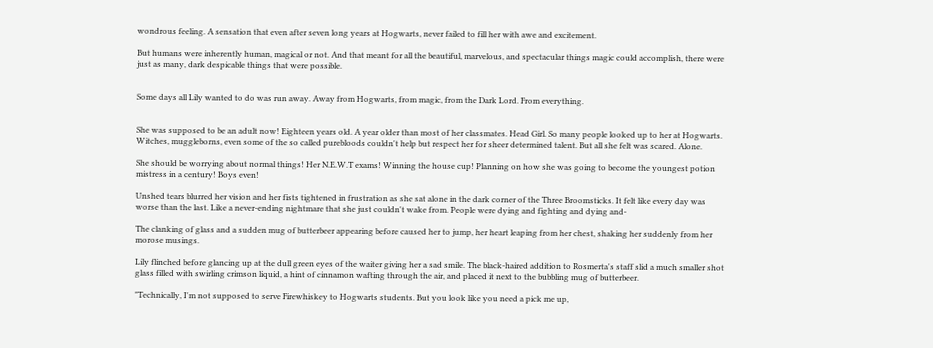wondrous feeling. A sensation that even after seven long years at Hogwarts, never failed to fill her with awe and excitement.

But humans were inherently human, magical or not. And that meant for all the beautiful, marvelous, and spectacular things magic could accomplish, there were just as many, dark despicable things that were possible.


Some days all Lily wanted to do was run away. Away from Hogwarts, from magic, from the Dark Lord. From everything.


She was supposed to be an adult now! Eighteen years old. A year older than most of her classmates. Head Girl. So many people looked up to her at Hogwarts. Witches, muggleborns, even some of the so called purebloods couldn't help but respect her for sheer determined talent. But all she felt was scared. Alone.

She should be worrying about normal things! Her N.E.W.T exams! Winning the house cup! Planning on how she was going to become the youngest potion mistress in a century! Boys even!

Unshed tears blurred her vision and her fists tightened in frustration as she sat alone in the dark corner of the Three Broomsticks. It felt like every day was worse than the last. Like a never-ending nightmare that she just couldn't wake from. People were dying and fighting and dying and-

The clanking of glass and a sudden mug of butterbeer appearing before caused her to jump, her heart leaping from her chest, shaking her suddenly from her morose musings.

Lily flinched before glancing up at the dull green eyes of the waiter giving her a sad smile. The black-haired addition to Rosmerta's staff slid a much smaller shot glass filled with swirling crimson liquid, a hint of cinnamon wafting through the air, and placed it next to the bubbling mug of butterbeer.

"Technically, I'm not supposed to serve Firewhiskey to Hogwarts students. But you look like you need a pick me up,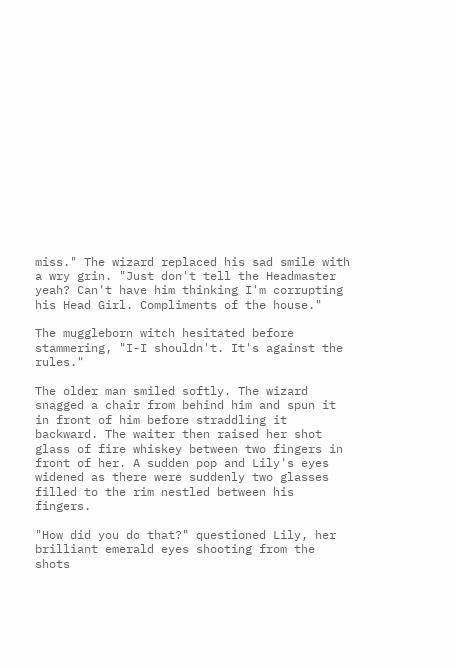miss." The wizard replaced his sad smile with a wry grin. "Just don't tell the Headmaster yeah? Can't have him thinking I'm corrupting his Head Girl. Compliments of the house."

The muggleborn witch hesitated before stammering, "I-I shouldn't. It's against the rules."

The older man smiled softly. The wizard snagged a chair from behind him and spun it in front of him before straddling it backward. The waiter then raised her shot glass of fire whiskey between two fingers in front of her. A sudden pop and Lily's eyes widened as there were suddenly two glasses filled to the rim nestled between his fingers.

"How did you do that?" questioned Lily, her brilliant emerald eyes shooting from the shots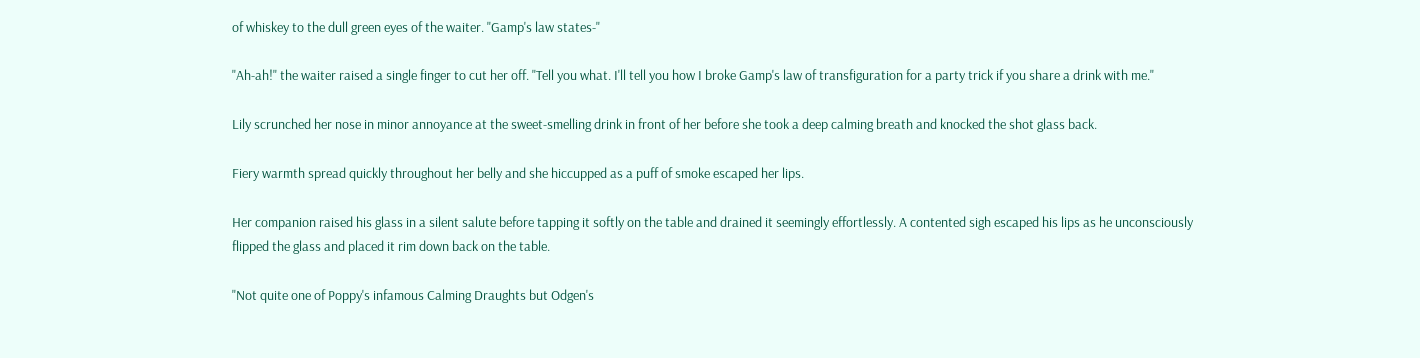of whiskey to the dull green eyes of the waiter. "Gamp's law states-"

"Ah-ah!" the waiter raised a single finger to cut her off. "Tell you what. I'll tell you how I broke Gamp's law of transfiguration for a party trick if you share a drink with me."

Lily scrunched her nose in minor annoyance at the sweet-smelling drink in front of her before she took a deep calming breath and knocked the shot glass back.

Fiery warmth spread quickly throughout her belly and she hiccupped as a puff of smoke escaped her lips.

Her companion raised his glass in a silent salute before tapping it softly on the table and drained it seemingly effortlessly. A contented sigh escaped his lips as he unconsciously flipped the glass and placed it rim down back on the table.

"Not quite one of Poppy's infamous Calming Draughts but Odgen's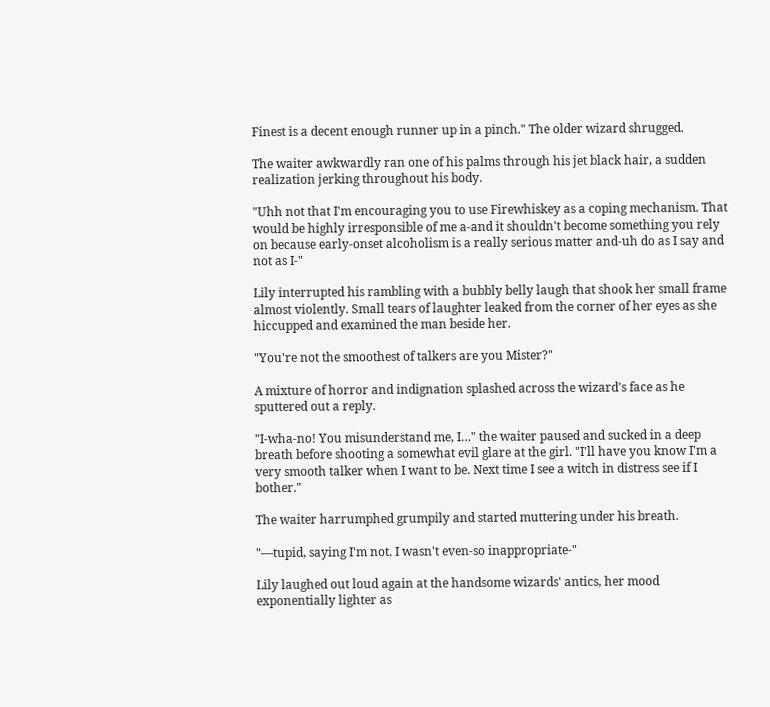Finest is a decent enough runner up in a pinch." The older wizard shrugged.

The waiter awkwardly ran one of his palms through his jet black hair, a sudden realization jerking throughout his body.

"Uhh not that I'm encouraging you to use Firewhiskey as a coping mechanism. That would be highly irresponsible of me a-and it shouldn't become something you rely on because early-onset alcoholism is a really serious matter and-uh do as I say and not as I-"

Lily interrupted his rambling with a bubbly belly laugh that shook her small frame almost violently. Small tears of laughter leaked from the corner of her eyes as she hiccupped and examined the man beside her.

"You're not the smoothest of talkers are you Mister?"

A mixture of horror and indignation splashed across the wizard's face as he sputtered out a reply.

"I-wha-no! You misunderstand me, I…" the waiter paused and sucked in a deep breath before shooting a somewhat evil glare at the girl. "I'll have you know I'm a very smooth talker when I want to be. Next time I see a witch in distress see if I bother."

The waiter harrumphed grumpily and started muttering under his breath.

"—tupid, saying I'm not. I wasn't even-so inappropriate-"

Lily laughed out loud again at the handsome wizards' antics, her mood exponentially lighter as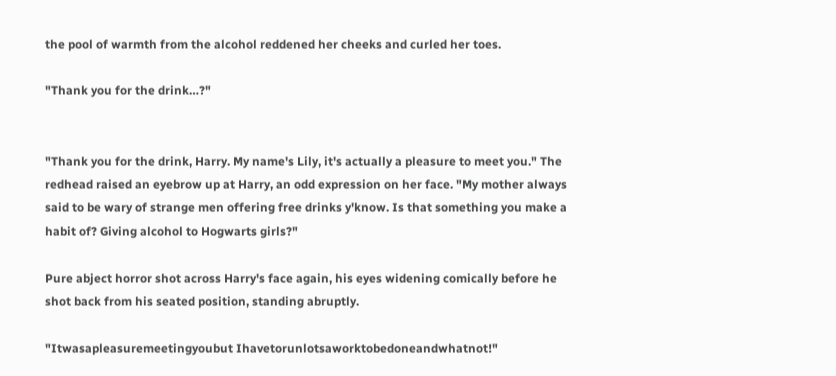the pool of warmth from the alcohol reddened her cheeks and curled her toes.

"Thank you for the drink…?"


"Thank you for the drink, Harry. My name's Lily, it's actually a pleasure to meet you." The redhead raised an eyebrow up at Harry, an odd expression on her face. "My mother always said to be wary of strange men offering free drinks y'know. Is that something you make a habit of? Giving alcohol to Hogwarts girls?"

Pure abject horror shot across Harry's face again, his eyes widening comically before he shot back from his seated position, standing abruptly.

"Itwasapleasuremeetingyoubut Ihavetorunlotsaworktobedoneandwhatnot!"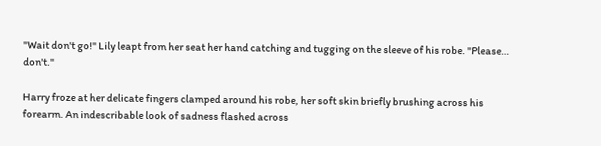"Wait don't go!" Lily leapt from her seat her hand catching and tugging on the sleeve of his robe. "Please… don't."

Harry froze at her delicate fingers clamped around his robe, her soft skin briefly brushing across his forearm. An indescribable look of sadness flashed across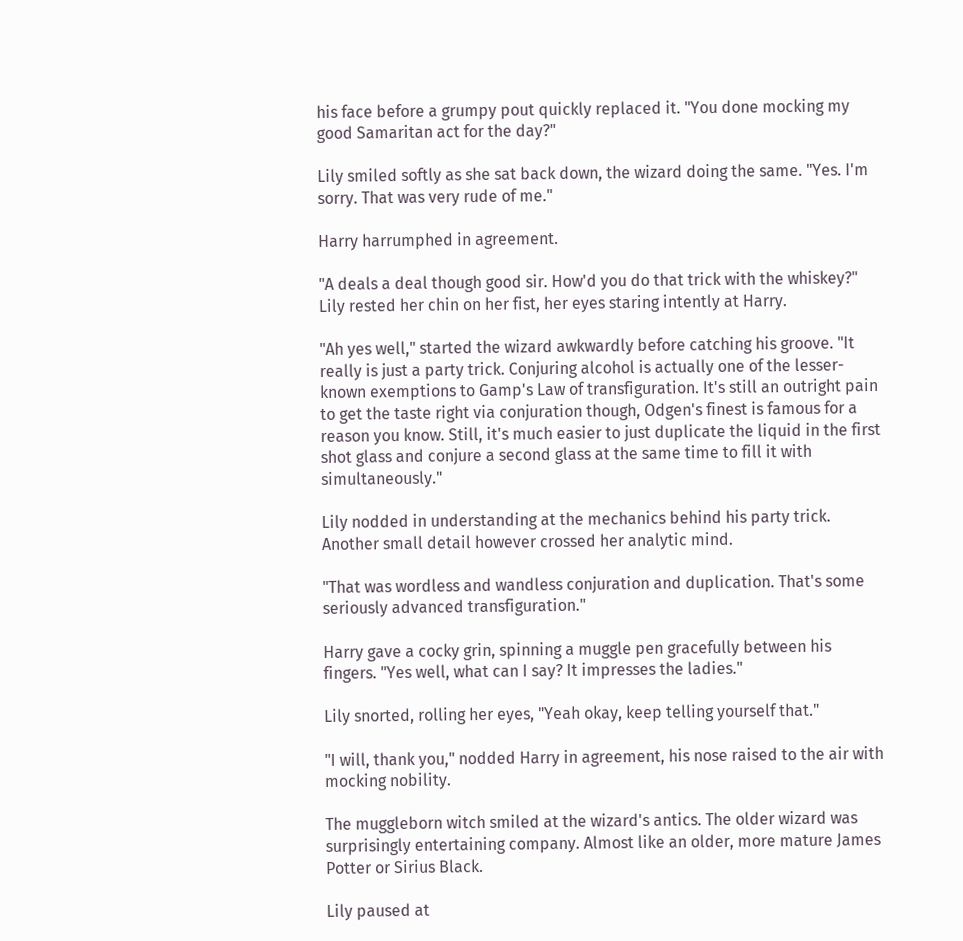his face before a grumpy pout quickly replaced it. "You done mocking my good Samaritan act for the day?"

Lily smiled softly as she sat back down, the wizard doing the same. "Yes. I'm sorry. That was very rude of me."

Harry harrumphed in agreement.

"A deals a deal though good sir. How'd you do that trick with the whiskey?" Lily rested her chin on her fist, her eyes staring intently at Harry.

"Ah yes well," started the wizard awkwardly before catching his groove. "It really is just a party trick. Conjuring alcohol is actually one of the lesser-known exemptions to Gamp's Law of transfiguration. It's still an outright pain to get the taste right via conjuration though, Odgen's finest is famous for a reason you know. Still, it's much easier to just duplicate the liquid in the first shot glass and conjure a second glass at the same time to fill it with simultaneously."

Lily nodded in understanding at the mechanics behind his party trick. Another small detail however crossed her analytic mind.

"That was wordless and wandless conjuration and duplication. That's some seriously advanced transfiguration."

Harry gave a cocky grin, spinning a muggle pen gracefully between his fingers. "Yes well, what can I say? It impresses the ladies."

Lily snorted, rolling her eyes, "Yeah okay, keep telling yourself that."

"I will, thank you," nodded Harry in agreement, his nose raised to the air with mocking nobility.

The muggleborn witch smiled at the wizard's antics. The older wizard was surprisingly entertaining company. Almost like an older, more mature James Potter or Sirius Black.

Lily paused at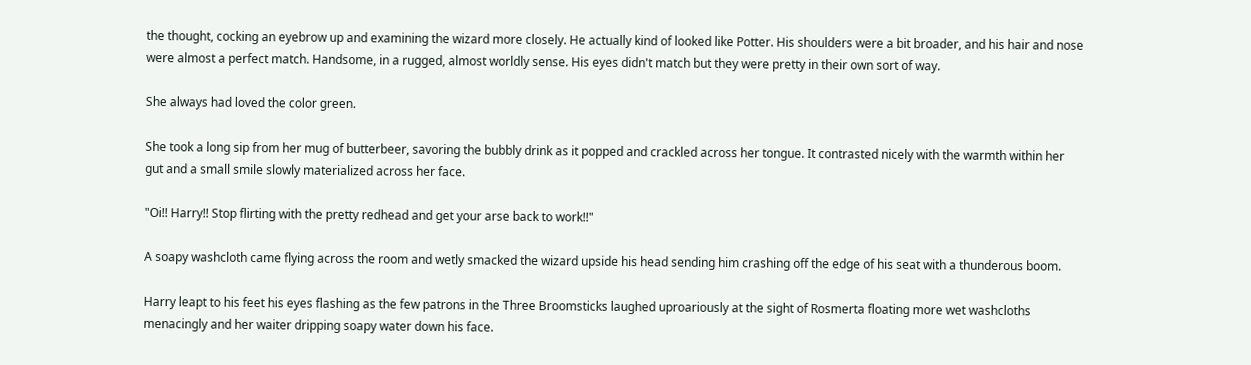the thought, cocking an eyebrow up and examining the wizard more closely. He actually kind of looked like Potter. His shoulders were a bit broader, and his hair and nose were almost a perfect match. Handsome, in a rugged, almost worldly sense. His eyes didn't match but they were pretty in their own sort of way.

She always had loved the color green.

She took a long sip from her mug of butterbeer, savoring the bubbly drink as it popped and crackled across her tongue. It contrasted nicely with the warmth within her gut and a small smile slowly materialized across her face.

"Oi!! Harry!! Stop flirting with the pretty redhead and get your arse back to work!!"

A soapy washcloth came flying across the room and wetly smacked the wizard upside his head sending him crashing off the edge of his seat with a thunderous boom.

Harry leapt to his feet his eyes flashing as the few patrons in the Three Broomsticks laughed uproariously at the sight of Rosmerta floating more wet washcloths menacingly and her waiter dripping soapy water down his face.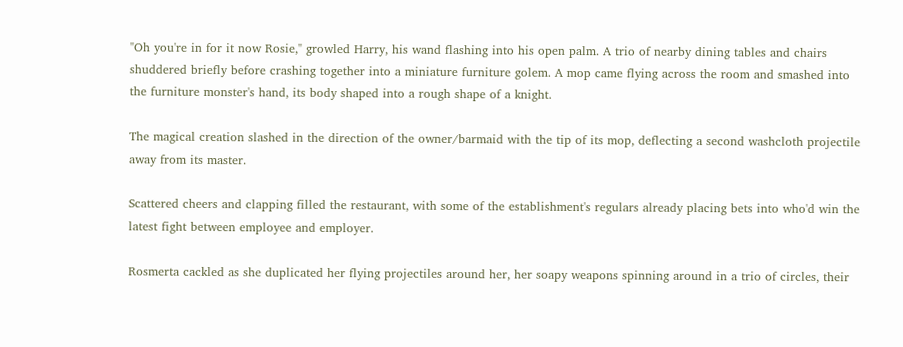"Oh you're in for it now Rosie," growled Harry, his wand flashing into his open palm. A trio of nearby dining tables and chairs shuddered briefly before crashing together into a miniature furniture golem. A mop came flying across the room and smashed into the furniture monster's hand, its body shaped into a rough shape of a knight.

The magical creation slashed in the direction of the owner/barmaid with the tip of its mop, deflecting a second washcloth projectile away from its master.

Scattered cheers and clapping filled the restaurant, with some of the establishment's regulars already placing bets into who'd win the latest fight between employee and employer.

Rosmerta cackled as she duplicated her flying projectiles around her, her soapy weapons spinning around in a trio of circles, their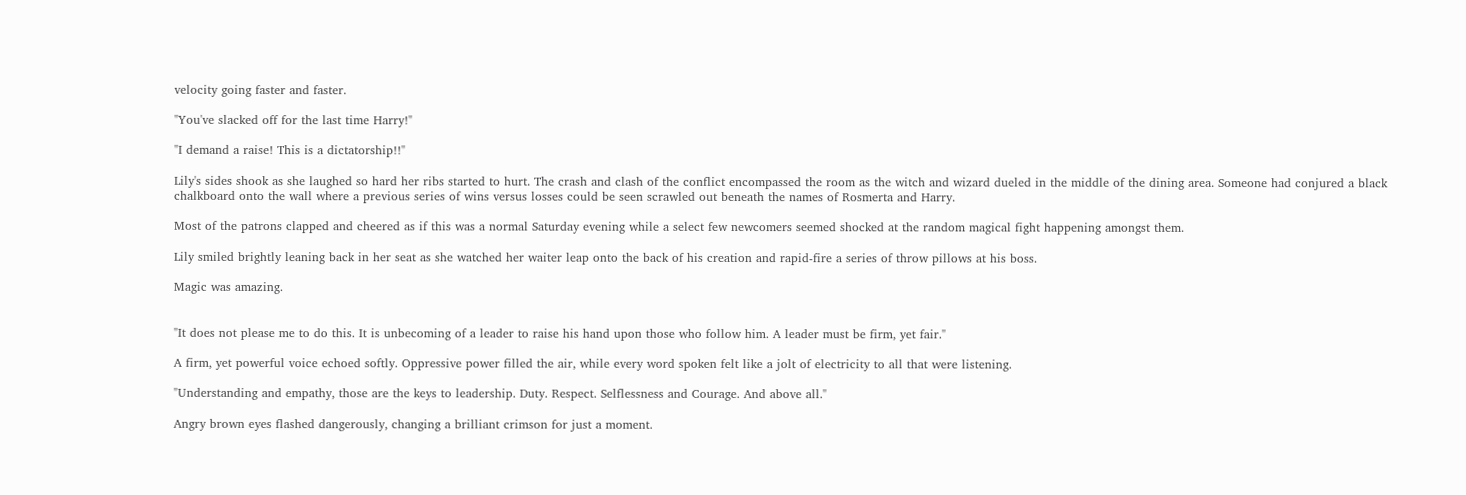velocity going faster and faster.

"You've slacked off for the last time Harry!"

"I demand a raise! This is a dictatorship!!"

Lily's sides shook as she laughed so hard her ribs started to hurt. The crash and clash of the conflict encompassed the room as the witch and wizard dueled in the middle of the dining area. Someone had conjured a black chalkboard onto the wall where a previous series of wins versus losses could be seen scrawled out beneath the names of Rosmerta and Harry.

Most of the patrons clapped and cheered as if this was a normal Saturday evening while a select few newcomers seemed shocked at the random magical fight happening amongst them.

Lily smiled brightly leaning back in her seat as she watched her waiter leap onto the back of his creation and rapid-fire a series of throw pillows at his boss.

Magic was amazing.


"It does not please me to do this. It is unbecoming of a leader to raise his hand upon those who follow him. A leader must be firm, yet fair."

A firm, yet powerful voice echoed softly. Oppressive power filled the air, while every word spoken felt like a jolt of electricity to all that were listening.

"Understanding and empathy, those are the keys to leadership. Duty. Respect. Selflessness and Courage. And above all."

Angry brown eyes flashed dangerously, changing a brilliant crimson for just a moment.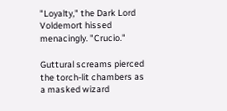"Loyalty," the Dark Lord Voldemort hissed menacingly. "Crucio."

Guttural screams pierced the torch-lit chambers as a masked wizard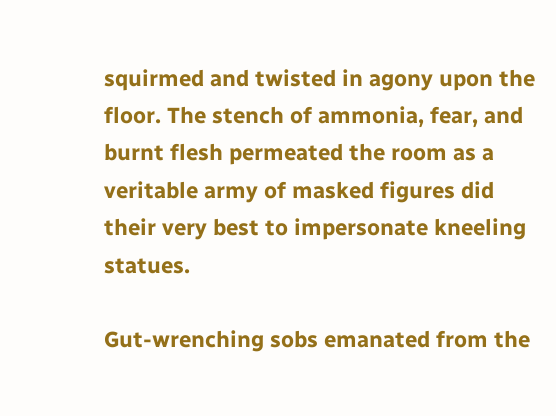squirmed and twisted in agony upon the floor. The stench of ammonia, fear, and burnt flesh permeated the room as a veritable army of masked figures did their very best to impersonate kneeling statues.

Gut-wrenching sobs emanated from the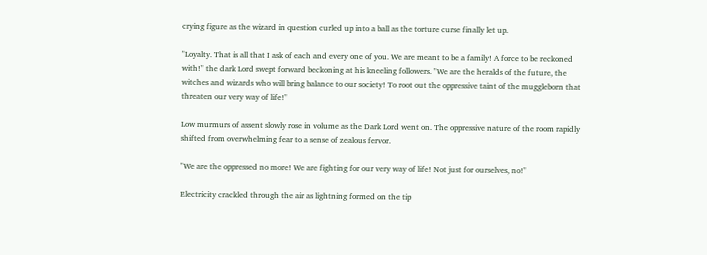crying figure as the wizard in question curled up into a ball as the torture curse finally let up.

"Loyalty. That is all that I ask of each and every one of you. We are meant to be a family! A force to be reckoned with!" the dark Lord swept forward beckoning at his kneeling followers. "We are the heralds of the future, the witches and wizards who will bring balance to our society! To root out the oppressive taint of the muggleborn that threaten our very way of life!"

Low murmurs of assent slowly rose in volume as the Dark Lord went on. The oppressive nature of the room rapidly shifted from overwhelming fear to a sense of zealous fervor.

"We are the oppressed no more! We are fighting for our very way of life! Not just for ourselves, no!"

Electricity crackled through the air as lightning formed on the tip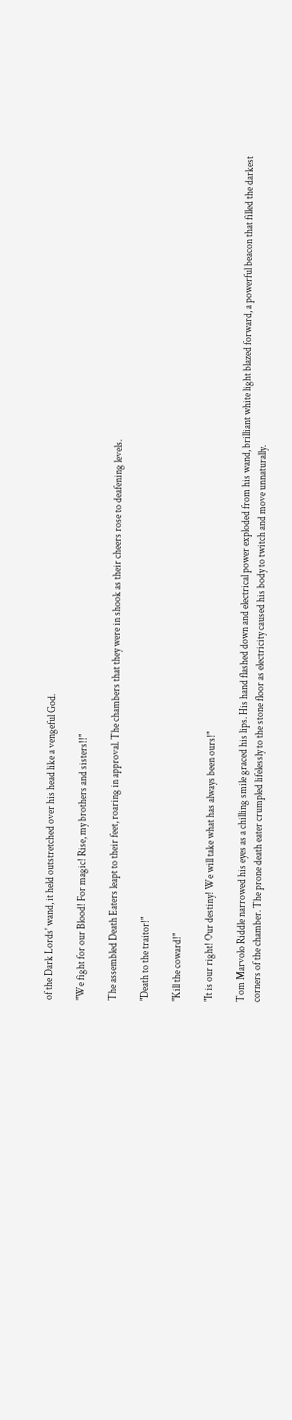of the Dark Lords' wand, it held outstretched over his head like a vengeful God.

"We fight for our Blood! For magic! Rise, my brothers and sisters!!"

The assembled Death Eaters leapt to their feet, roaring in approval. The chambers that they were in shook as their cheers rose to deafening levels.

"Death to the traitor!"

"Kill the coward!"

"It is our right! Our destiny! We will take what has always been ours!"

Tom Marvolo Riddle narrowed his eyes as a chilling smile graced his lips. His hand flashed down and electrical power exploded from his wand, brilliant white light blazed forward, a powerful beacon that filled the darkest corners of the chamber. The prone death eater crumpled lifelessly to the stone floor as electricity caused his body to twitch and move unnaturally.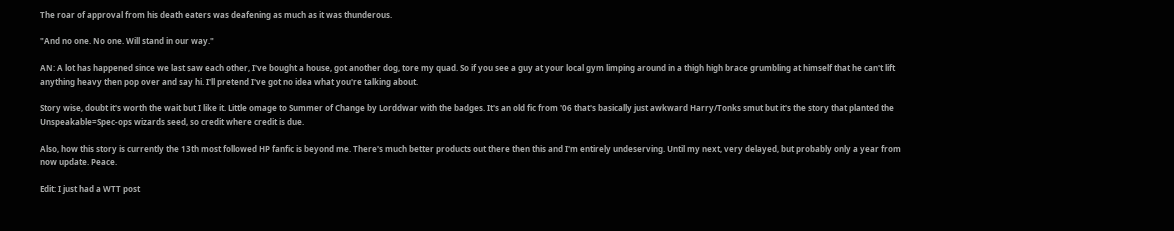The roar of approval from his death eaters was deafening as much as it was thunderous.

"And no one. No one. Will stand in our way."

AN: A lot has happened since we last saw each other, I've bought a house, got another dog, tore my quad. So if you see a guy at your local gym limping around in a thigh high brace grumbling at himself that he can't lift anything heavy then pop over and say hi. I'll pretend I've got no idea what you're talking about.

Story wise, doubt it's worth the wait but I like it. Little omage to Summer of Change by Lorddwar with the badges. It's an old fic from '06 that's basically just awkward Harry/Tonks smut but it's the story that planted the Unspeakable=Spec-ops wizards seed, so credit where credit is due.

Also, how this story is currently the 13th most followed HP fanfic is beyond me. There's much better products out there then this and I'm entirely undeserving. Until my next, very delayed, but probably only a year from now update. Peace.

Edit: I just had a WTT post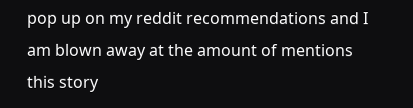pop up on my reddit recommendations and I am blown away at the amount of mentions this story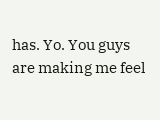has. Yo. You guys are making me feel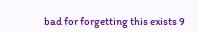bad for forgetting this exists 9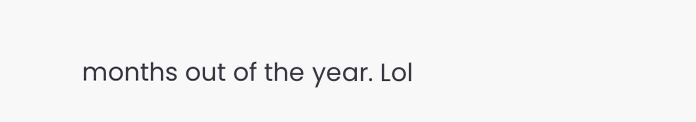months out of the year. Lol